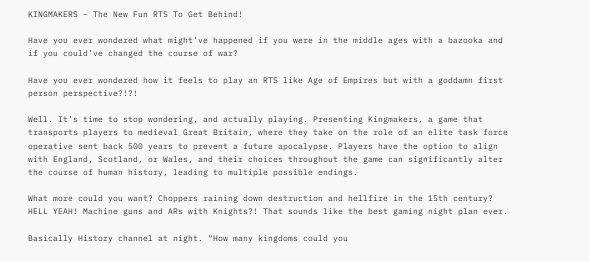KINGMAKERS – The New Fun RTS To Get Behind!

Have you ever wondered what might’ve happened if you were in the middle ages with a bazooka and if you could’ve changed the course of war?

Have you ever wondered how it feels to play an RTS like Age of Empires but with a goddamn first person perspective?!?!

Well. It’s time to stop wondering, and actually playing. Presenting Kingmakers, a game that transports players to medieval Great Britain, where they take on the role of an elite task force operative sent back 500 years to prevent a future apocalypse. Players have the option to align with England, Scotland, or Wales, and their choices throughout the game can significantly alter the course of human history, leading to multiple possible endings.

What more could you want? Choppers raining down destruction and hellfire in the 15th century? HELL YEAH! Machine guns and ARs with Knights?! That sounds like the best gaming night plan ever.

Basically History channel at night. “How many kingdoms could you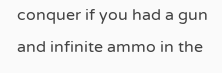conquer if you had a gun and infinite ammo in the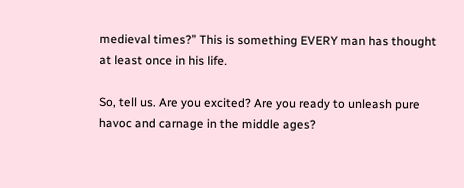medieval times?” This is something EVERY man has thought at least once in his life.

So, tell us. Are you excited? Are you ready to unleash pure havoc and carnage in the middle ages?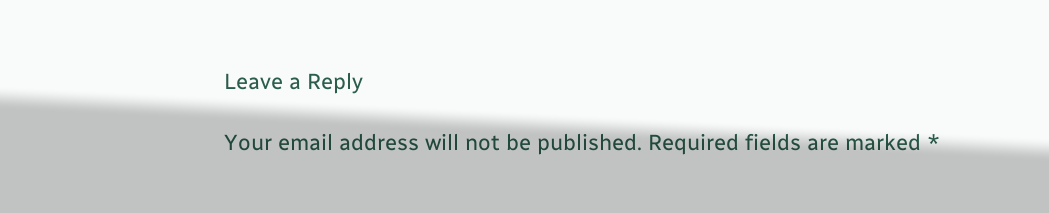Leave a Reply

Your email address will not be published. Required fields are marked *